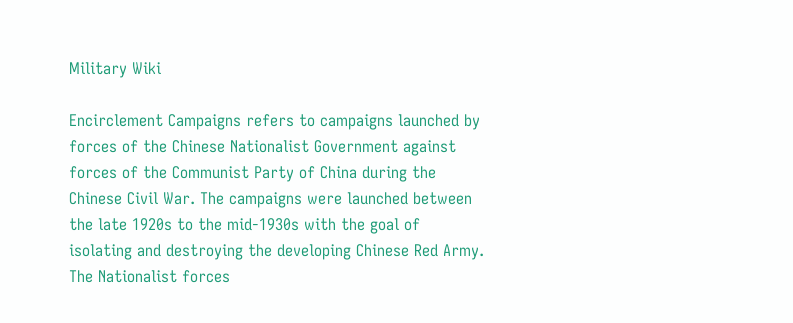Military Wiki

Encirclement Campaigns refers to campaigns launched by forces of the Chinese Nationalist Government against forces of the Communist Party of China during the Chinese Civil War. The campaigns were launched between the late 1920s to the mid-1930s with the goal of isolating and destroying the developing Chinese Red Army. The Nationalist forces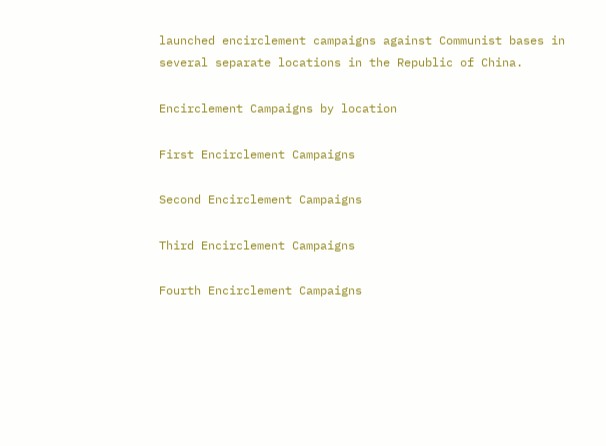launched encirclement campaigns against Communist bases in several separate locations in the Republic of China.

Encirclement Campaigns by location

First Encirclement Campaigns

Second Encirclement Campaigns

Third Encirclement Campaigns

Fourth Encirclement Campaigns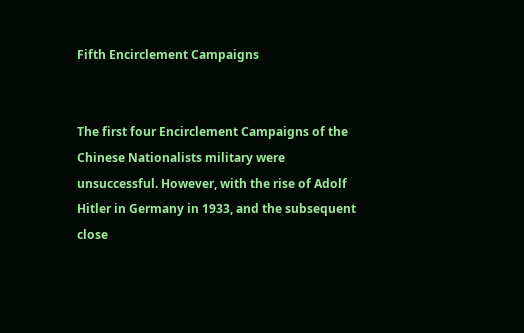Fifth Encirclement Campaigns


The first four Encirclement Campaigns of the Chinese Nationalists military were unsuccessful. However, with the rise of Adolf Hitler in Germany in 1933, and the subsequent close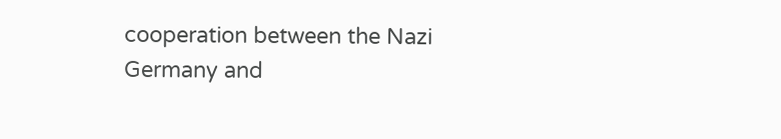cooperation between the Nazi Germany and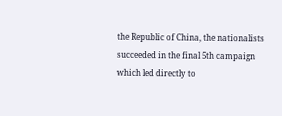the Republic of China, the nationalists succeeded in the final 5th campaign which led directly to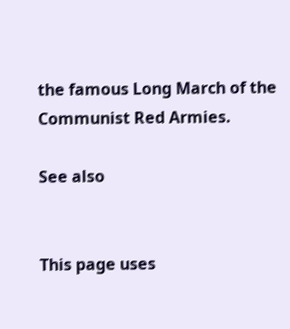the famous Long March of the Communist Red Armies.

See also


This page uses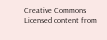Creative Commons Licensed content from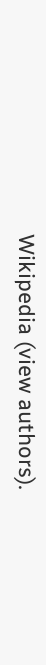Wikipedia (view authors).